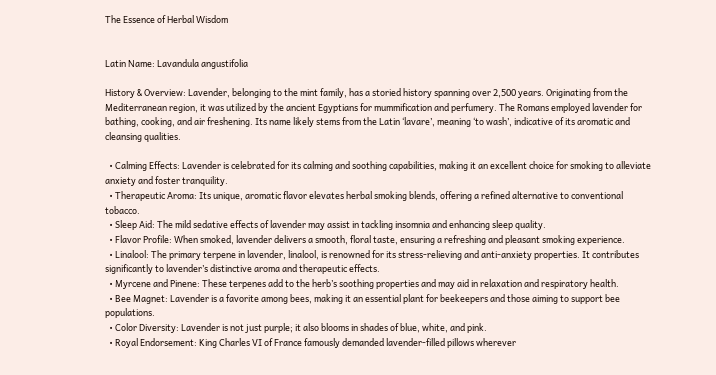The Essence of Herbal Wisdom


Latin Name: Lavandula angustifolia

History & Overview: Lavender, belonging to the mint family, has a storied history spanning over 2,500 years. Originating from the Mediterranean region, it was utilized by the ancient Egyptians for mummification and perfumery. The Romans employed lavender for bathing, cooking, and air freshening. Its name likely stems from the Latin ‘lavare’, meaning ‘to wash’, indicative of its aromatic and cleansing qualities.

  • Calming Effects: Lavender is celebrated for its calming and soothing capabilities, making it an excellent choice for smoking to alleviate anxiety and foster tranquility.
  • Therapeutic Aroma: Its unique, aromatic flavor elevates herbal smoking blends, offering a refined alternative to conventional tobacco.
  • Sleep Aid: The mild sedative effects of lavender may assist in tackling insomnia and enhancing sleep quality.
  • Flavor Profile: When smoked, lavender delivers a smooth, floral taste, ensuring a refreshing and pleasant smoking experience.
  • Linalool: The primary terpene in lavender, linalool, is renowned for its stress-relieving and anti-anxiety properties. It contributes significantly to lavender’s distinctive aroma and therapeutic effects.
  • Myrcene and Pinene: These terpenes add to the herb’s soothing properties and may aid in relaxation and respiratory health.
  • Bee Magnet: Lavender is a favorite among bees, making it an essential plant for beekeepers and those aiming to support bee populations.
  • Color Diversity: Lavender is not just purple; it also blooms in shades of blue, white, and pink.
  • Royal Endorsement: King Charles VI of France famously demanded lavender-filled pillows wherever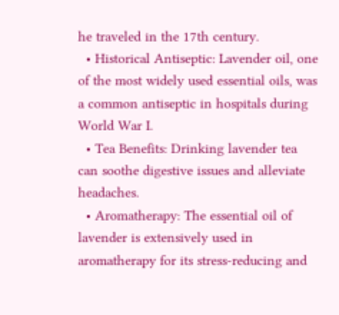he traveled in the 17th century.
  • Historical Antiseptic: Lavender oil, one of the most widely used essential oils, was a common antiseptic in hospitals during World War I.
  • Tea Benefits: Drinking lavender tea can soothe digestive issues and alleviate headaches.
  • Aromatherapy: The essential oil of lavender is extensively used in aromatherapy for its stress-reducing and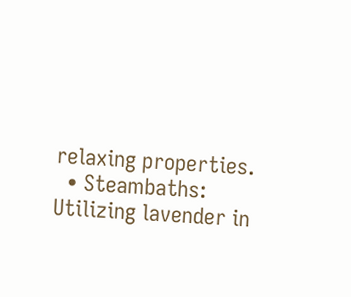relaxing properties.
  • Steambaths: Utilizing lavender in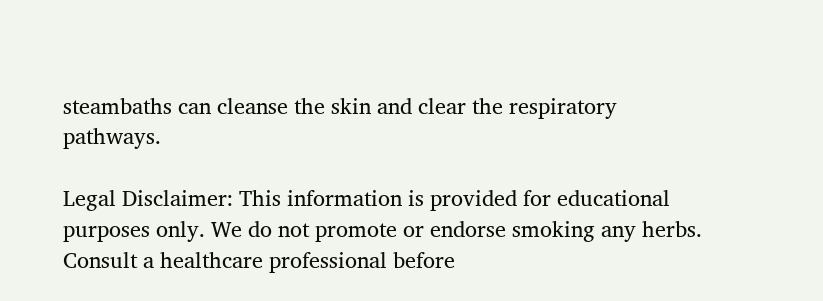steambaths can cleanse the skin and clear the respiratory pathways.

Legal Disclaimer: This information is provided for educational purposes only. We do not promote or endorse smoking any herbs. Consult a healthcare professional before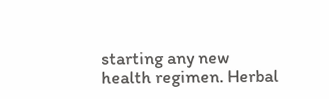starting any new health regimen. Herbal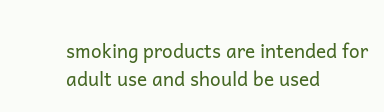smoking products are intended for adult use and should be used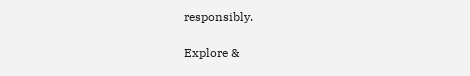responsibly.

Explore &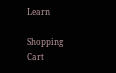Learn

Shopping Cart